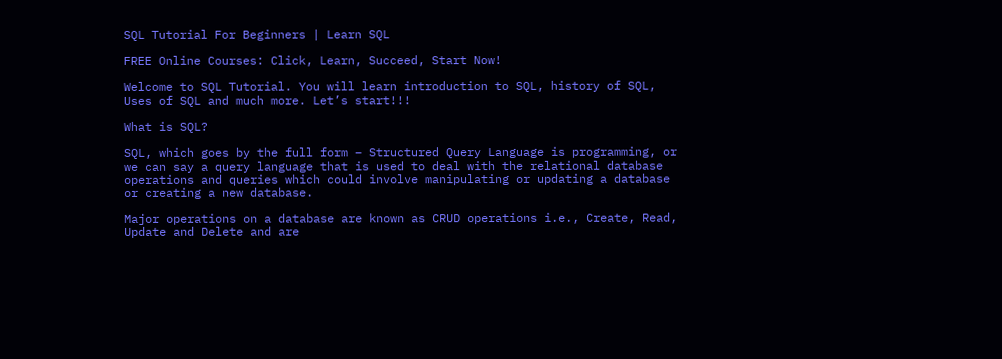SQL Tutorial For Beginners | Learn SQL

FREE Online Courses: Click, Learn, Succeed, Start Now!

Welcome to SQL Tutorial. You will learn introduction to SQL, history of SQL, Uses of SQL and much more. Let’s start!!!

What is SQL?

SQL, which goes by the full form – Structured Query Language is programming, or we can say a query language that is used to deal with the relational database operations and queries which could involve manipulating or updating a database or creating a new database.

Major operations on a database are known as CRUD operations i.e., Create, Read, Update and Delete and are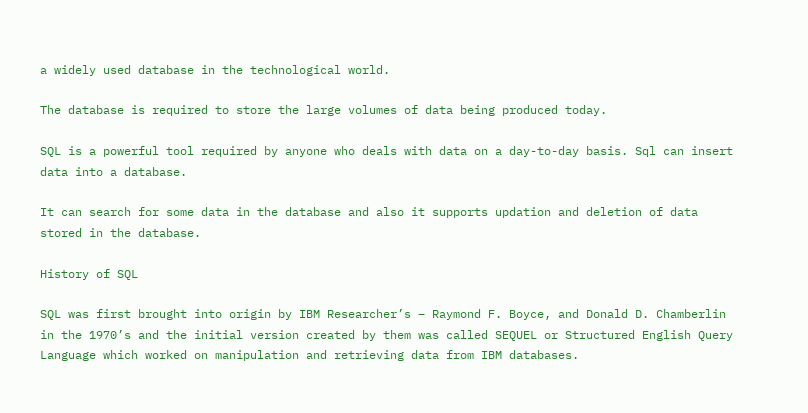a widely used database in the technological world.

The database is required to store the large volumes of data being produced today.

SQL is a powerful tool required by anyone who deals with data on a day-to-day basis. Sql can insert data into a database.

It can search for some data in the database and also it supports updation and deletion of data stored in the database.

History of SQL

SQL was first brought into origin by IBM Researcher’s – Raymond F. Boyce, and Donald D. Chamberlin in the 1970’s and the initial version created by them was called SEQUEL or Structured English Query Language which worked on manipulation and retrieving data from IBM databases.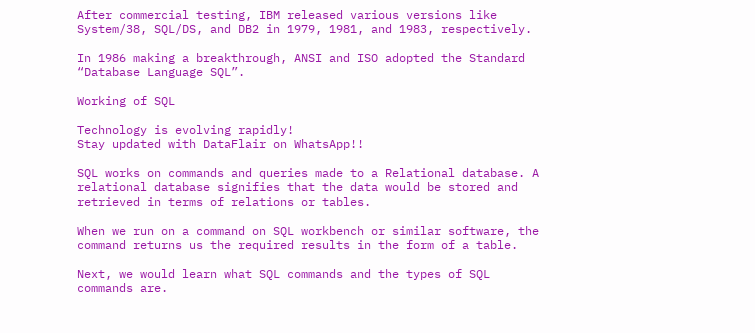After commercial testing, IBM released various versions like System/38, SQL/DS, and DB2 in 1979, 1981, and 1983, respectively.

In 1986 making a breakthrough, ANSI and ISO adopted the Standard “Database Language SQL”.

Working of SQL

Technology is evolving rapidly!
Stay updated with DataFlair on WhatsApp!!

SQL works on commands and queries made to a Relational database. A relational database signifies that the data would be stored and retrieved in terms of relations or tables.

When we run on a command on SQL workbench or similar software, the command returns us the required results in the form of a table.

Next, we would learn what SQL commands and the types of SQL commands are.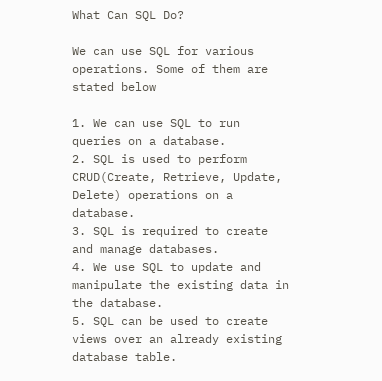What Can SQL Do?

We can use SQL for various operations. Some of them are stated below

1. We can use SQL to run queries on a database.
2. SQL is used to perform CRUD(Create, Retrieve, Update, Delete) operations on a database.
3. SQL is required to create and manage databases.
4. We use SQL to update and manipulate the existing data in the database.
5. SQL can be used to create views over an already existing database table.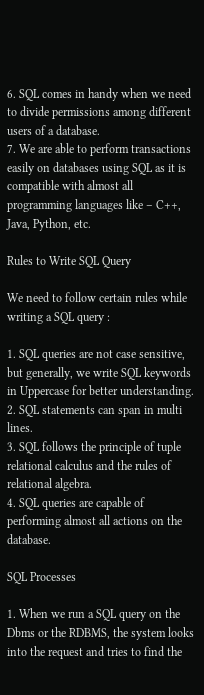6. SQL comes in handy when we need to divide permissions among different users of a database.
7. We are able to perform transactions easily on databases using SQL as it is compatible with almost all programming languages like – C++, Java, Python, etc.

Rules to Write SQL Query

We need to follow certain rules while writing a SQL query :

1. SQL queries are not case sensitive, but generally, we write SQL keywords in Uppercase for better understanding.
2. SQL statements can span in multi lines.
3. SQL follows the principle of tuple relational calculus and the rules of relational algebra.
4. SQL queries are capable of performing almost all actions on the database.

SQL Processes

1. When we run a SQL query on the Dbms or the RDBMS, the system looks into the request and tries to find the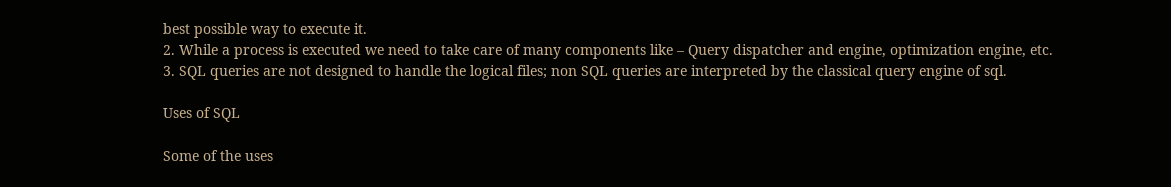best possible way to execute it.
2. While a process is executed we need to take care of many components like – Query dispatcher and engine, optimization engine, etc.
3. SQL queries are not designed to handle the logical files; non SQL queries are interpreted by the classical query engine of sql.

Uses of SQL

Some of the uses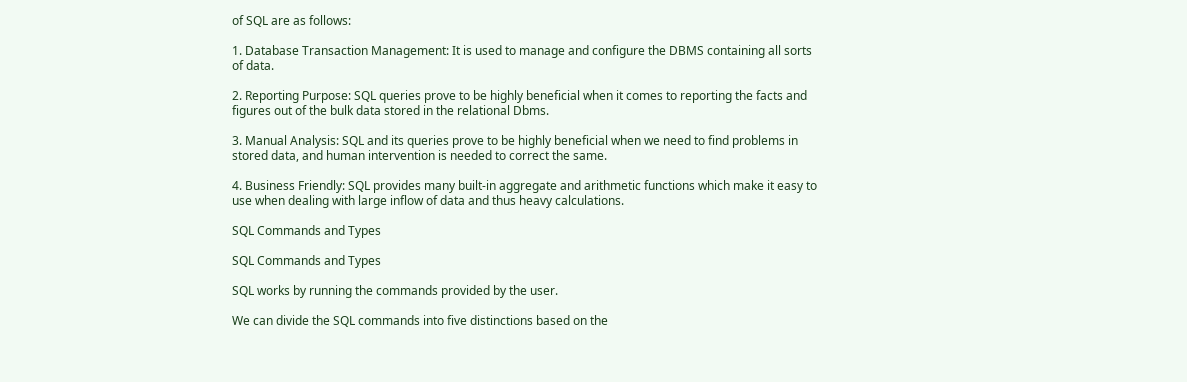of SQL are as follows:

1. Database Transaction Management: It is used to manage and configure the DBMS containing all sorts of data.

2. Reporting Purpose: SQL queries prove to be highly beneficial when it comes to reporting the facts and figures out of the bulk data stored in the relational Dbms.

3. Manual Analysis: SQL and its queries prove to be highly beneficial when we need to find problems in stored data, and human intervention is needed to correct the same.

4. Business Friendly: SQL provides many built-in aggregate and arithmetic functions which make it easy to use when dealing with large inflow of data and thus heavy calculations.

SQL Commands and Types

SQL Commands and Types

SQL works by running the commands provided by the user.

We can divide the SQL commands into five distinctions based on the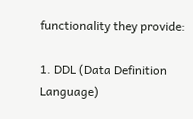functionality they provide:

1. DDL (Data Definition Language)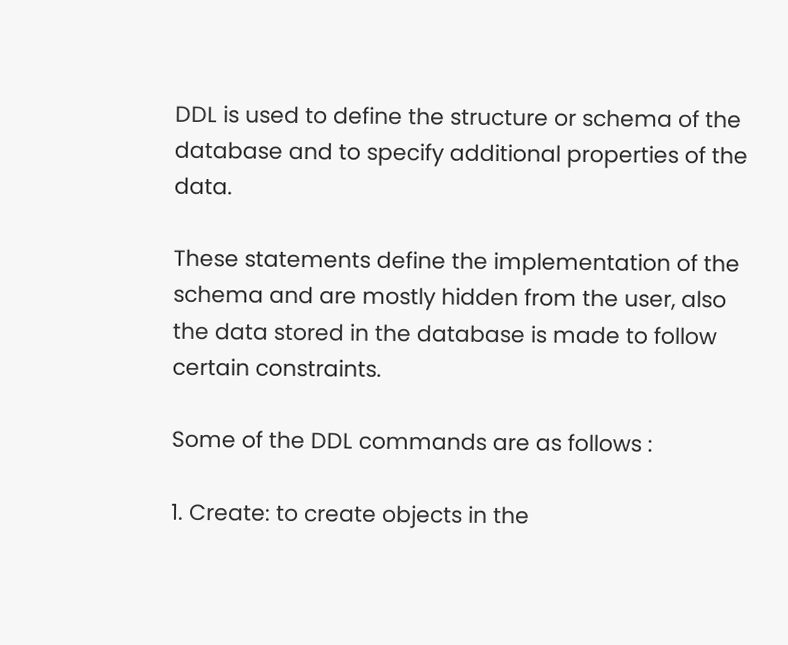DDL is used to define the structure or schema of the database and to specify additional properties of the data.

These statements define the implementation of the schema and are mostly hidden from the user, also the data stored in the database is made to follow certain constraints.

Some of the DDL commands are as follows :

1. Create: to create objects in the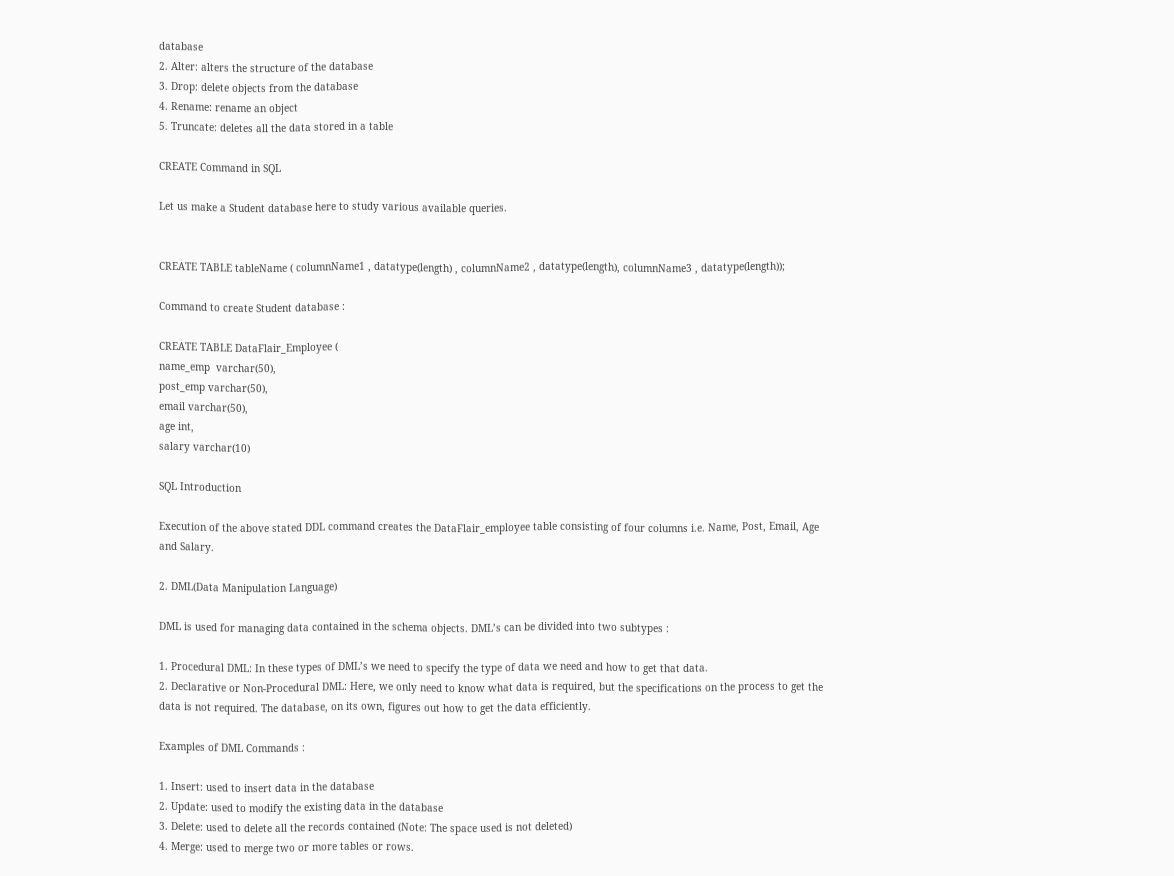database
2. Alter: alters the structure of the database
3. Drop: delete objects from the database
4. Rename: rename an object
5. Truncate: deletes all the data stored in a table

CREATE Command in SQL

Let us make a Student database here to study various available queries.


CREATE TABLE tableName ( columnName1 , datatype(length) , columnName2 , datatype(length), columnName3 , datatype(length));

Command to create Student database :

CREATE TABLE DataFlair_Employee (
name_emp  varchar(50),
post_emp varchar(50),
email varchar(50),
age int,
salary varchar(10)

SQL Introduction

Execution of the above stated DDL command creates the DataFlair_employee table consisting of four columns i.e. Name, Post, Email, Age and Salary.

2. DML(Data Manipulation Language)

DML is used for managing data contained in the schema objects. DML’s can be divided into two subtypes :

1. Procedural DML: In these types of DML’s we need to specify the type of data we need and how to get that data.
2. Declarative or Non-Procedural DML: Here, we only need to know what data is required, but the specifications on the process to get the data is not required. The database, on its own, figures out how to get the data efficiently.

Examples of DML Commands :

1. Insert: used to insert data in the database
2. Update: used to modify the existing data in the database
3. Delete: used to delete all the records contained (Note: The space used is not deleted)
4. Merge: used to merge two or more tables or rows.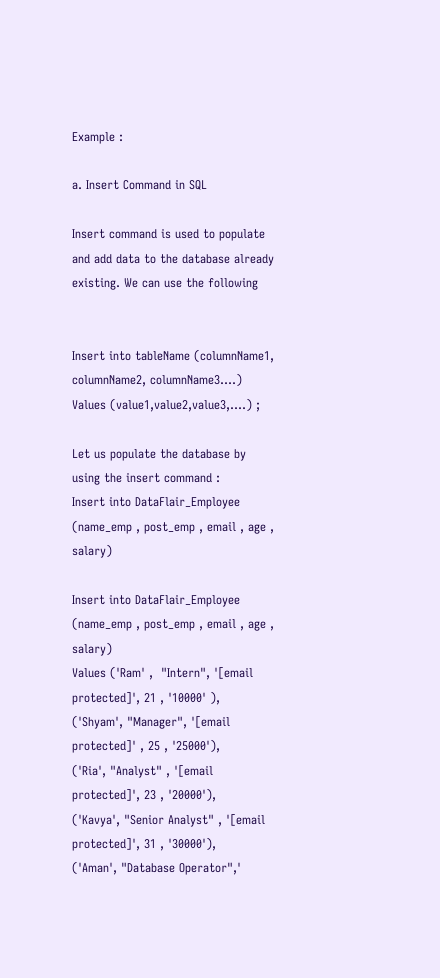Example :

a. Insert Command in SQL

Insert command is used to populate and add data to the database already existing. We can use the following


Insert into tableName (columnName1, columnName2, columnName3….) Values (value1,value2,value3,….) ;

Let us populate the database by using the insert command :
Insert into DataFlair_Employee (name_emp , post_emp , email , age , salary)

Insert into DataFlair_Employee (name_emp , post_emp , email , age , salary)
Values ('Ram' ,  "Intern", '[email protected]', 21 , '10000' ),
('Shyam', "Manager", '[email protected]' , 25 , '25000'),
('Ria', "Analyst" , '[email protected]', 23 , '20000'),
('Kavya', "Senior Analyst" , '[email protected]', 31 , '30000'),
('Aman', "Database Operator",'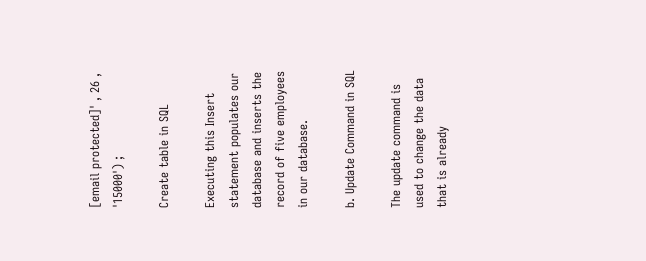[email protected]' , 26 , '15000') ;

Create table in SQL

Executing this Insert statement populates our database and inserts the record of five employees in our database.

b. Update Command in SQL

The update command is used to change the data that is already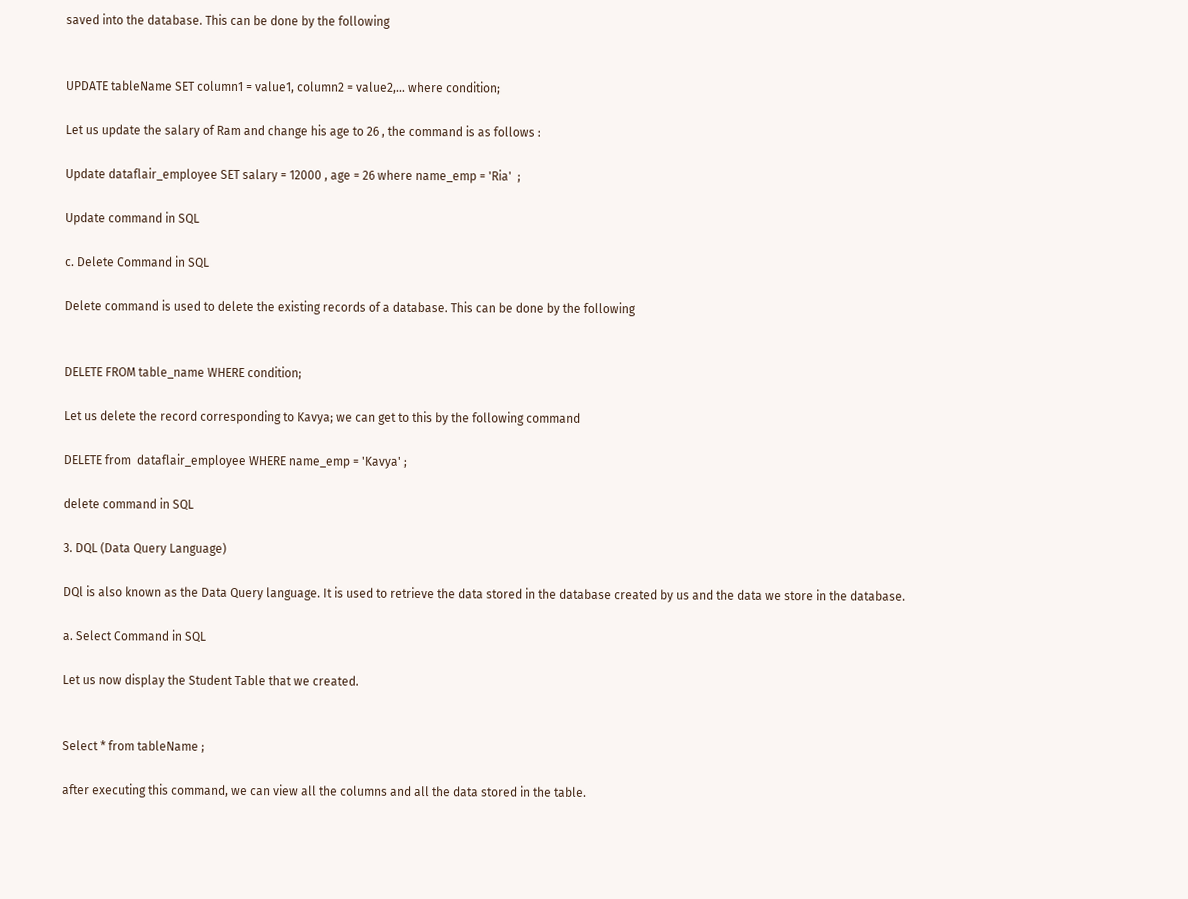saved into the database. This can be done by the following


UPDATE tableName SET column1 = value1, column2 = value2,… where condition;

Let us update the salary of Ram and change his age to 26 , the command is as follows :

Update dataflair_employee SET salary = 12000 , age = 26 where name_emp = 'Ria'  ;

Update command in SQL

c. Delete Command in SQL

Delete command is used to delete the existing records of a database. This can be done by the following


DELETE FROM table_name WHERE condition;

Let us delete the record corresponding to Kavya; we can get to this by the following command

DELETE from  dataflair_employee WHERE name_emp = 'Kavya' ;

delete command in SQL

3. DQL (Data Query Language)

DQl is also known as the Data Query language. It is used to retrieve the data stored in the database created by us and the data we store in the database.

a. Select Command in SQL

Let us now display the Student Table that we created.


Select * from tableName ;

after executing this command, we can view all the columns and all the data stored in the table.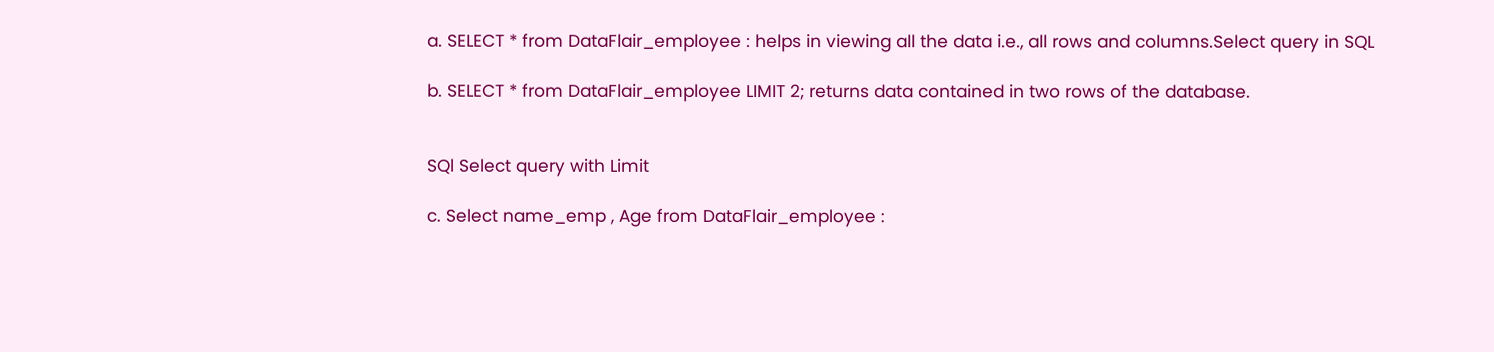a. SELECT * from DataFlair_employee : helps in viewing all the data i.e., all rows and columns.Select query in SQL

b. SELECT * from DataFlair_employee LIMIT 2; returns data contained in two rows of the database.


SQl Select query with Limit

c. Select name_emp , Age from DataFlair_employee :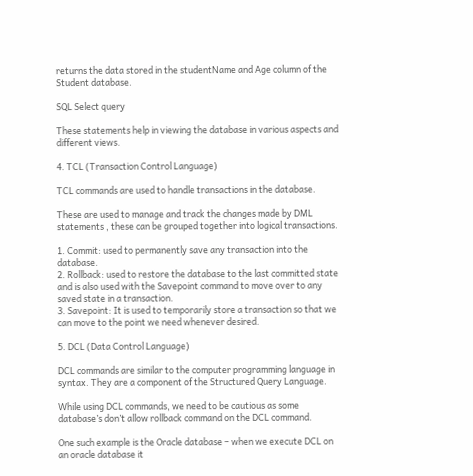returns the data stored in the studentName and Age column of the Student database.

SQL Select query

These statements help in viewing the database in various aspects and different views.

4. TCL (Transaction Control Language)

TCL commands are used to handle transactions in the database.

These are used to manage and track the changes made by DML statements , these can be grouped together into logical transactions.

1. Commit: used to permanently save any transaction into the database.
2. Rollback: used to restore the database to the last committed state and is also used with the Savepoint command to move over to any saved state in a transaction.
3. Savepoint: It is used to temporarily store a transaction so that we can move to the point we need whenever desired.

5. DCL (Data Control Language)

DCL commands are similar to the computer programming language in syntax. They are a component of the Structured Query Language.

While using DCL commands, we need to be cautious as some database’s don’t allow rollback command on the DCL command.

One such example is the Oracle database – when we execute DCL on an oracle database it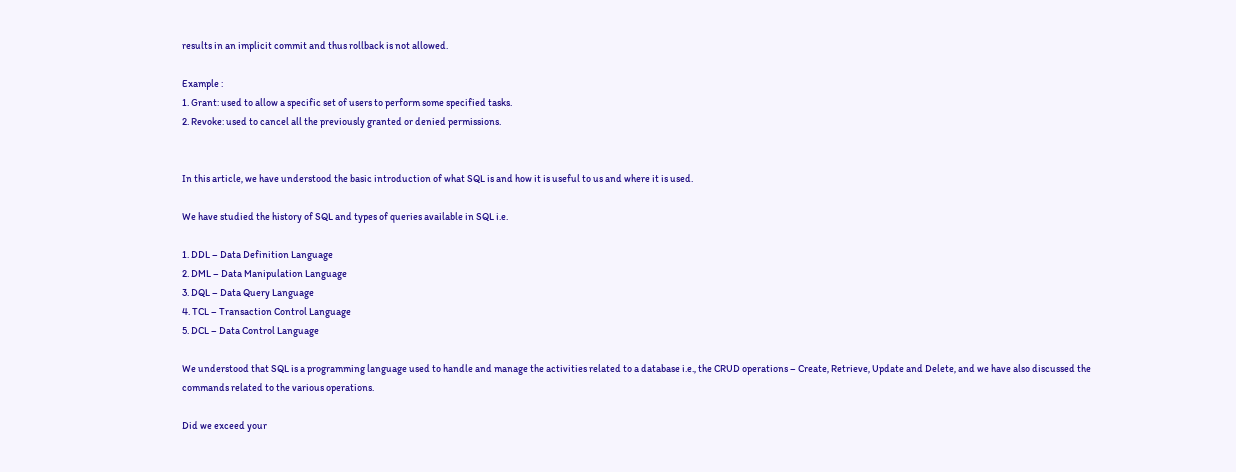results in an implicit commit and thus rollback is not allowed.

Example :
1. Grant: used to allow a specific set of users to perform some specified tasks.
2. Revoke: used to cancel all the previously granted or denied permissions.


In this article, we have understood the basic introduction of what SQL is and how it is useful to us and where it is used.

We have studied the history of SQL and types of queries available in SQL i.e.

1. DDL – Data Definition Language
2. DML – Data Manipulation Language
3. DQL – Data Query Language
4. TCL – Transaction Control Language
5. DCL – Data Control Language

We understood that SQL is a programming language used to handle and manage the activities related to a database i.e., the CRUD operations – Create, Retrieve, Update and Delete, and we have also discussed the commands related to the various operations.

Did we exceed your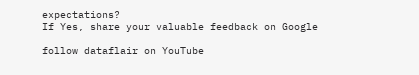expectations?
If Yes, share your valuable feedback on Google

follow dataflair on YouTube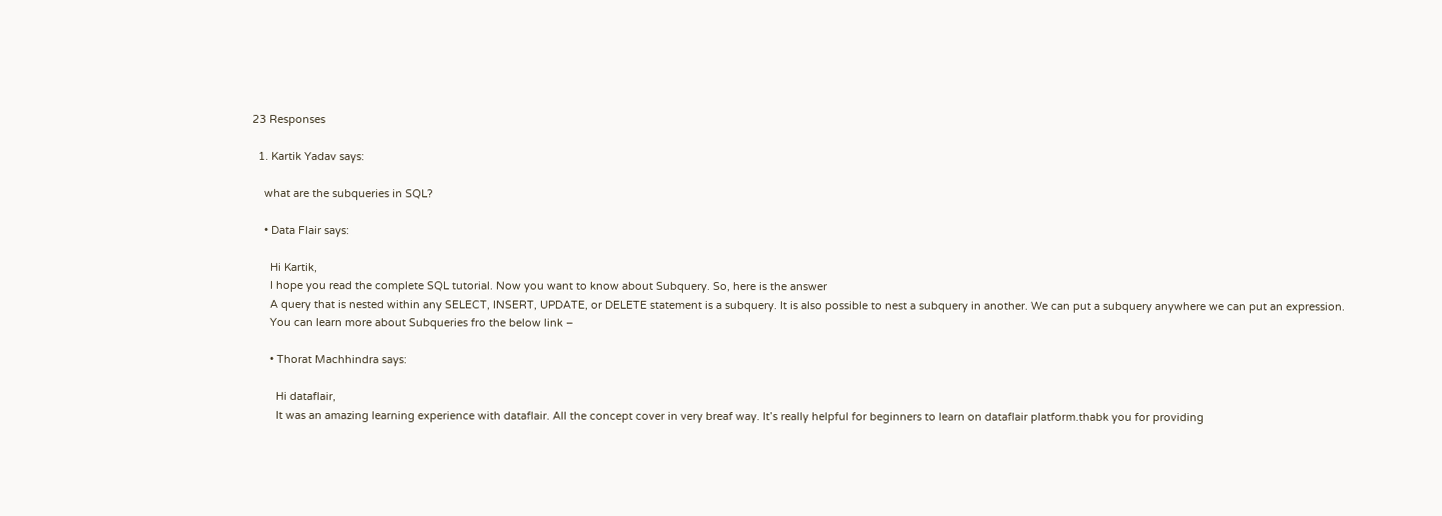23 Responses

  1. Kartik Yadav says:

    what are the subqueries in SQL?

    • Data Flair says:

      Hi Kartik,
      I hope you read the complete SQL tutorial. Now you want to know about Subquery. So, here is the answer
      A query that is nested within any SELECT, INSERT, UPDATE, or DELETE statement is a subquery. It is also possible to nest a subquery in another. We can put a subquery anywhere we can put an expression.
      You can learn more about Subqueries fro the below link –

      • Thorat Machhindra says:

        Hi dataflair,
        It was an amazing learning experience with dataflair. All the concept cover in very breaf way. It’s really helpful for beginners to learn on dataflair platform.thabk you for providing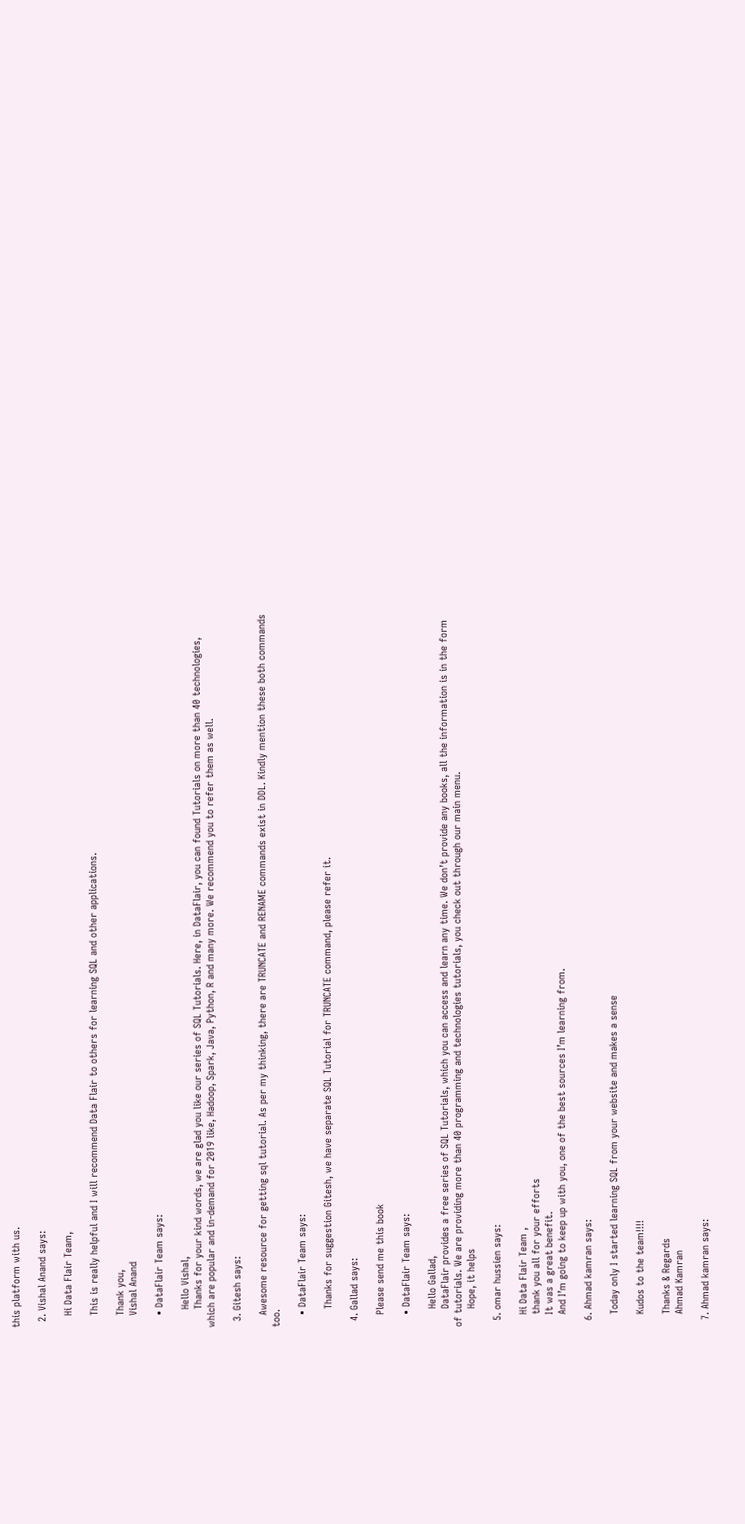this platform with us.

  2. Vishal Anand says:

    Hi Data Flair Team,

    This is really helpful and I will recommend Data Flair to others for learning SQL and other applications.

    Thank you,
    Vishal Anand

    • DataFlair Team says:

      Hello Vishal,
      Thanks for your kind words, we are glad you like our series of SQL Tutorials. Here, in DataFlair, you can found Tutorials on more than 40 technologies, which are popular and in-demand for 2019 like, Hadoop, Spark, Java, Python, R and many more. We recommend you to refer them as well.

  3. Gitesh says:

    Awesome resource for getting sql tutorial. As per my thinking, there are TRUNCATE and RENAME commands exist in DDL. Kindly mention these both commands too.

    • DataFlair Team says:

      Thanks for suggestion Gitesh, we have separate SQL Tutorial for TRUNCATE command, please refer it.

  4. Gallad says:

    Please send me this book

    • DataFlair Team says:

      Hello Gallad,
      DataFlair provides a free series of SQL Tutorials, which you can access and learn any time. We don’t provide any books, all the information is in the form of tutorials. We are providing more than 40 programming and technologies tutorials, you check out through our main menu.
      Hope, it helps

  5. omar hussien says:

    Hi Data Flair Team ,
    thank you all for your efforts
    It was a great benefit.
    And I’m going to keep up with you, one of the best sources I’m learning from.

  6. Ahmad kamran says:

    Today only I started learning SQL from your website and makes a sense

    Kudos to the team!!!!

    Thanks & Regards
    Ahmad Kamran

  7. Ahmad kamran says: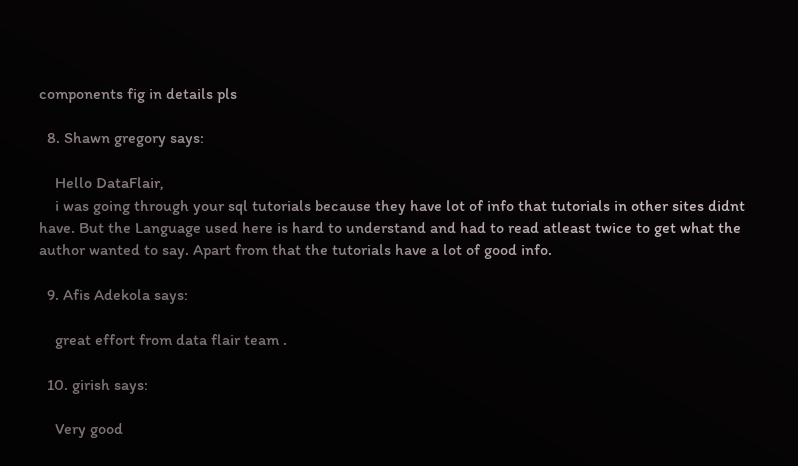components fig in details pls

  8. Shawn gregory says:

    Hello DataFlair,
    i was going through your sql tutorials because they have lot of info that tutorials in other sites didnt have. But the Language used here is hard to understand and had to read atleast twice to get what the author wanted to say. Apart from that the tutorials have a lot of good info.

  9. Afis Adekola says:

    great effort from data flair team .

  10. girish says:

    Very good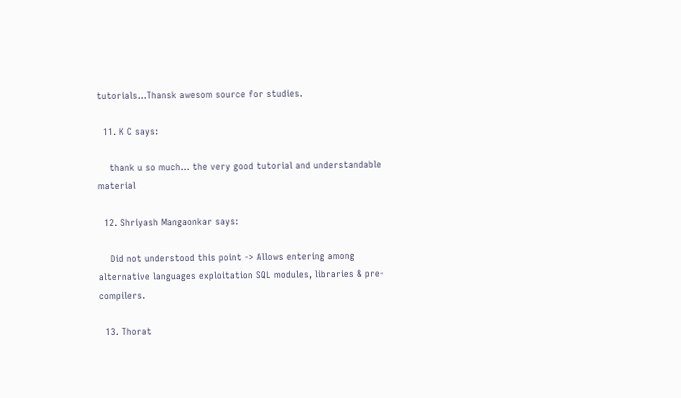tutorials…Thansk awesom source for studies.

  11. K C says:

    thank u so much… the very good tutorial and understandable material

  12. Shriyash Mangaonkar says:

    Did not understood this point -> Allows entering among alternative languages exploitation SQL modules, libraries & pre-compilers.

  13. Thorat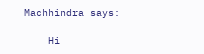Machhindra says:

    Hi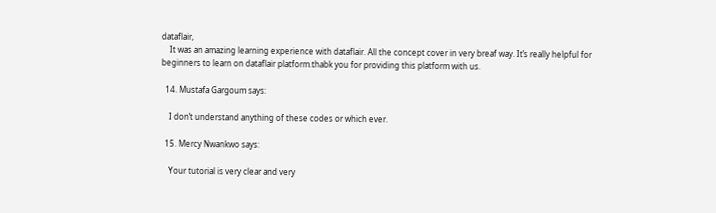dataflair,
    It was an amazing learning experience with dataflair. All the concept cover in very breaf way. It’s really helpful for beginners to learn on dataflair platform.thabk you for providing this platform with us.

  14. Mustafa Gargoum says:

    I don’t understand anything of these codes or which ever.

  15. Mercy Nwankwo says:

    Your tutorial is very clear and very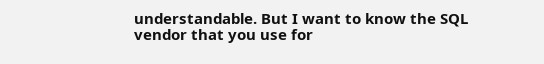understandable. But I want to know the SQL vendor that you use for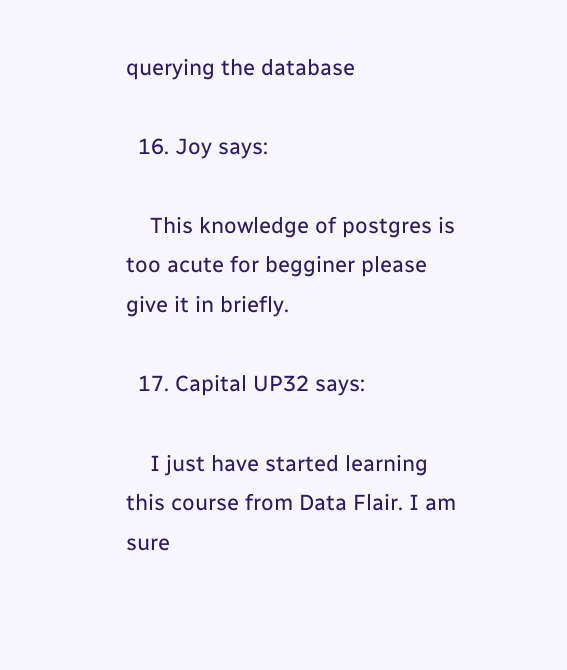querying the database

  16. Joy says:

    This knowledge of postgres is too acute for begginer please give it in briefly.

  17. Capital UP32 says:

    I just have started learning this course from Data Flair. I am sure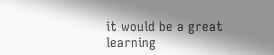it would be a great learning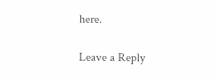here.

Leave a Reply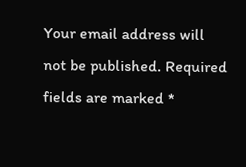Your email address will not be published. Required fields are marked *